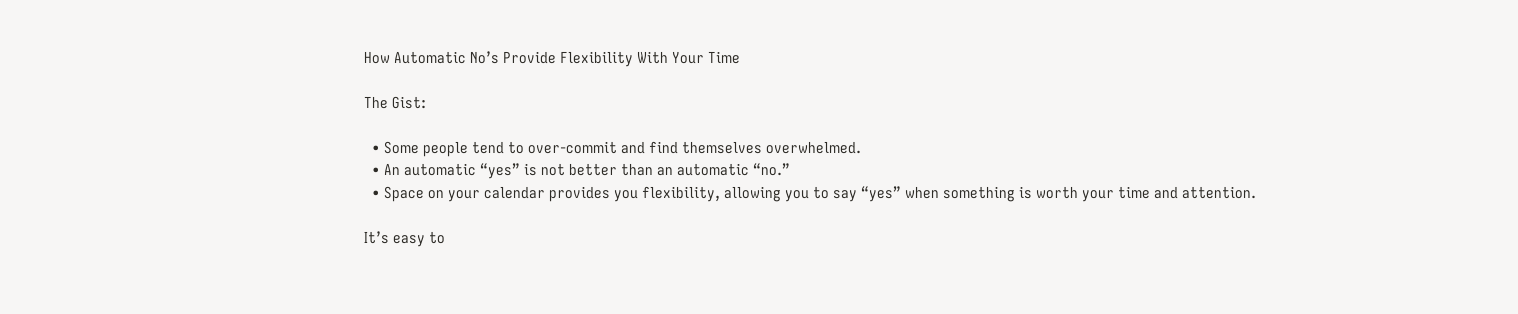How Automatic No’s Provide Flexibility With Your Time

The Gist:

  • Some people tend to over-commit and find themselves overwhelmed.
  • An automatic “yes” is not better than an automatic “no.”
  • Space on your calendar provides you flexibility, allowing you to say “yes” when something is worth your time and attention.

It’s easy to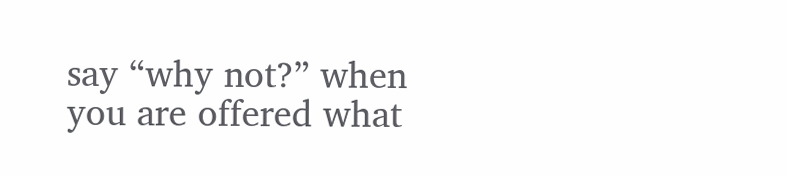say “why not?” when you are offered what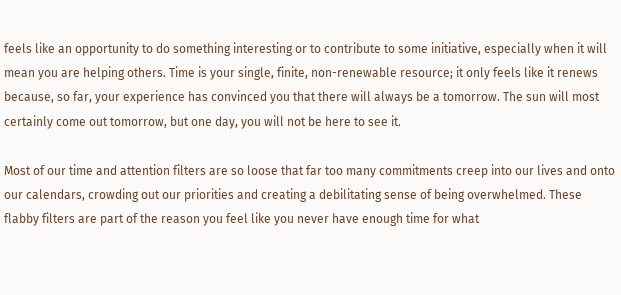feels like an opportunity to do something interesting or to contribute to some initiative, especially when it will mean you are helping others. Time is your single, finite, non-renewable resource; it only feels like it renews because, so far, your experience has convinced you that there will always be a tomorrow. The sun will most certainly come out tomorrow, but one day, you will not be here to see it.

Most of our time and attention filters are so loose that far too many commitments creep into our lives and onto our calendars, crowding out our priorities and creating a debilitating sense of being overwhelmed. These flabby filters are part of the reason you feel like you never have enough time for what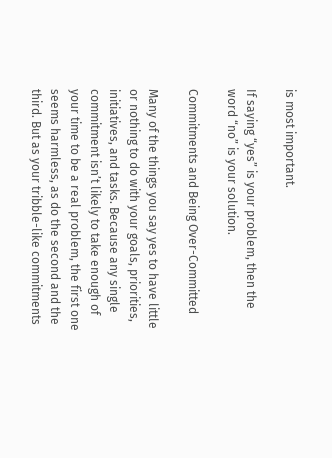is most important.

If saying “yes” is your problem, then the word “no” is your solution.

Commitments and Being Over-Committed

Many of the things you say yes to have little or nothing to do with your goals, priorities, initiatives, and tasks. Because any single commitment isn’t likely to take enough of your time to be a real problem, the first one seems harmless, as do the second and the third. But as your tribble-like commitments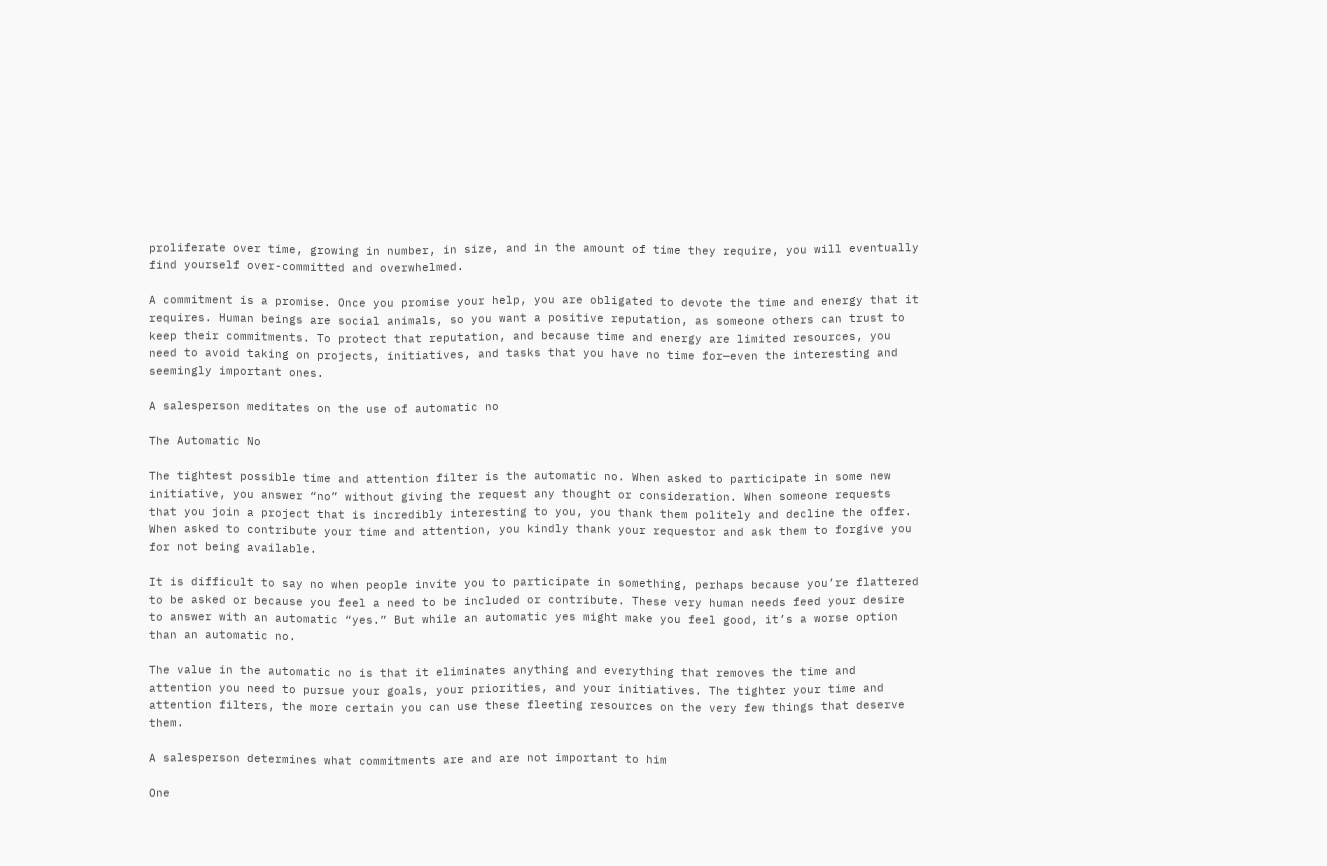proliferate over time, growing in number, in size, and in the amount of time they require, you will eventually find yourself over-committed and overwhelmed.

A commitment is a promise. Once you promise your help, you are obligated to devote the time and energy that it requires. Human beings are social animals, so you want a positive reputation, as someone others can trust to keep their commitments. To protect that reputation, and because time and energy are limited resources, you need to avoid taking on projects, initiatives, and tasks that you have no time for—even the interesting and seemingly important ones.

A salesperson meditates on the use of automatic no

The Automatic No

The tightest possible time and attention filter is the automatic no. When asked to participate in some new initiative, you answer “no” without giving the request any thought or consideration. When someone requests that you join a project that is incredibly interesting to you, you thank them politely and decline the offer. When asked to contribute your time and attention, you kindly thank your requestor and ask them to forgive you for not being available.

It is difficult to say no when people invite you to participate in something, perhaps because you’re flattered to be asked or because you feel a need to be included or contribute. These very human needs feed your desire to answer with an automatic “yes.” But while an automatic yes might make you feel good, it’s a worse option than an automatic no.

The value in the automatic no is that it eliminates anything and everything that removes the time and attention you need to pursue your goals, your priorities, and your initiatives. The tighter your time and attention filters, the more certain you can use these fleeting resources on the very few things that deserve them.

A salesperson determines what commitments are and are not important to him

One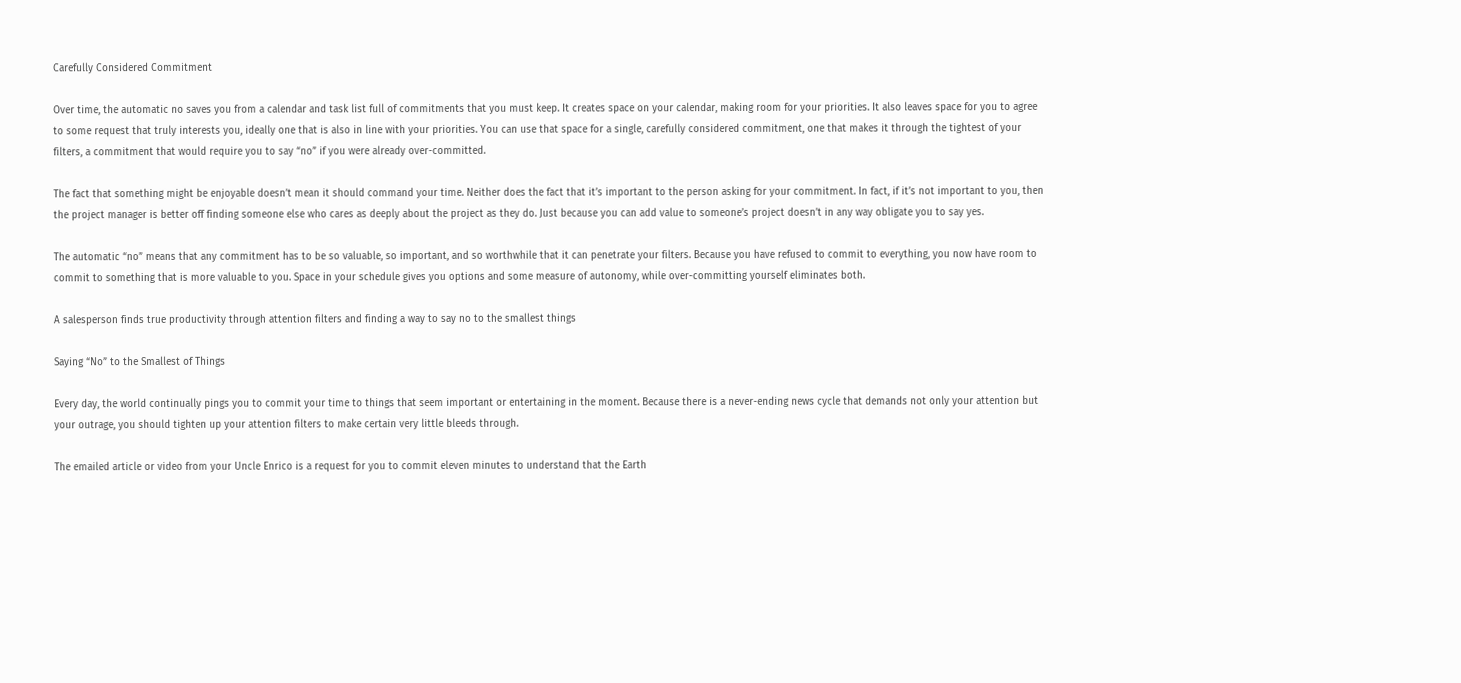Carefully Considered Commitment

Over time, the automatic no saves you from a calendar and task list full of commitments that you must keep. It creates space on your calendar, making room for your priorities. It also leaves space for you to agree to some request that truly interests you, ideally one that is also in line with your priorities. You can use that space for a single, carefully considered commitment, one that makes it through the tightest of your filters, a commitment that would require you to say “no” if you were already over-committed.

The fact that something might be enjoyable doesn’t mean it should command your time. Neither does the fact that it’s important to the person asking for your commitment. In fact, if it’s not important to you, then the project manager is better off finding someone else who cares as deeply about the project as they do. Just because you can add value to someone’s project doesn’t in any way obligate you to say yes.

The automatic “no” means that any commitment has to be so valuable, so important, and so worthwhile that it can penetrate your filters. Because you have refused to commit to everything, you now have room to commit to something that is more valuable to you. Space in your schedule gives you options and some measure of autonomy, while over-committing yourself eliminates both.

A salesperson finds true productivity through attention filters and finding a way to say no to the smallest things

Saying “No” to the Smallest of Things

Every day, the world continually pings you to commit your time to things that seem important or entertaining in the moment. Because there is a never-ending news cycle that demands not only your attention but your outrage, you should tighten up your attention filters to make certain very little bleeds through.

The emailed article or video from your Uncle Enrico is a request for you to commit eleven minutes to understand that the Earth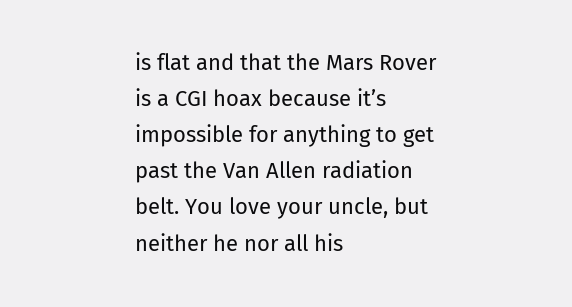is flat and that the Mars Rover is a CGI hoax because it’s impossible for anything to get past the Van Allen radiation belt. You love your uncle, but neither he nor all his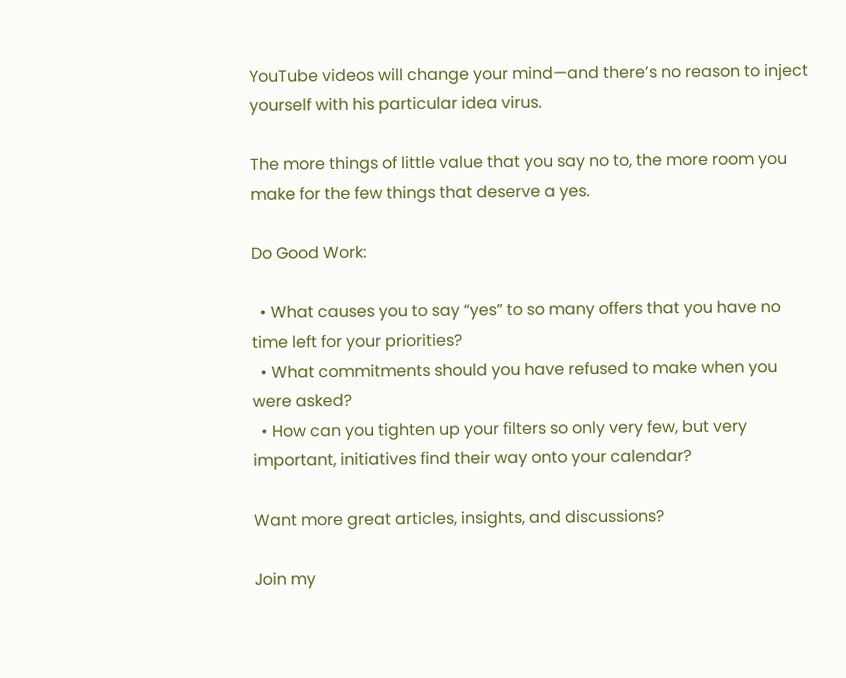YouTube videos will change your mind—and there’s no reason to inject yourself with his particular idea virus.

The more things of little value that you say no to, the more room you make for the few things that deserve a yes.

Do Good Work:

  • What causes you to say “yes” to so many offers that you have no time left for your priorities?
  • What commitments should you have refused to make when you were asked?
  • How can you tighten up your filters so only very few, but very important, initiatives find their way onto your calendar?

Want more great articles, insights, and discussions?

Join my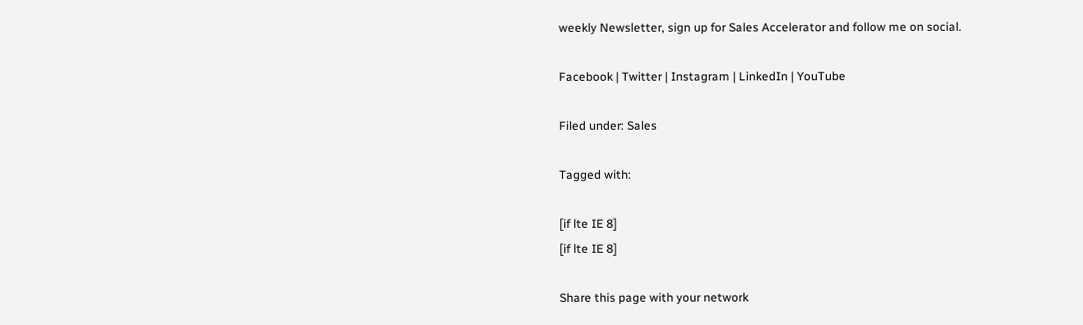weekly Newsletter, sign up for Sales Accelerator and follow me on social.

Facebook | Twitter | Instagram | LinkedIn | YouTube

Filed under: Sales

Tagged with:

[if lte IE 8]
[if lte IE 8]

Share this page with your network